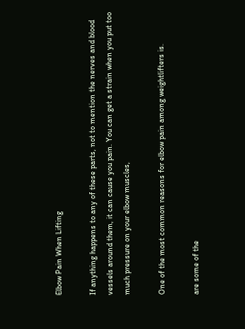Elbow Pain When Lifting

If anything happens to any of these parts, not to mention the nerves and blood vessels around them, it can cause you pain. You can get a strain when you put too much pressure on your elbow muscles,

One of the most common reasons for elbow pain among weightlifters is.

are some of the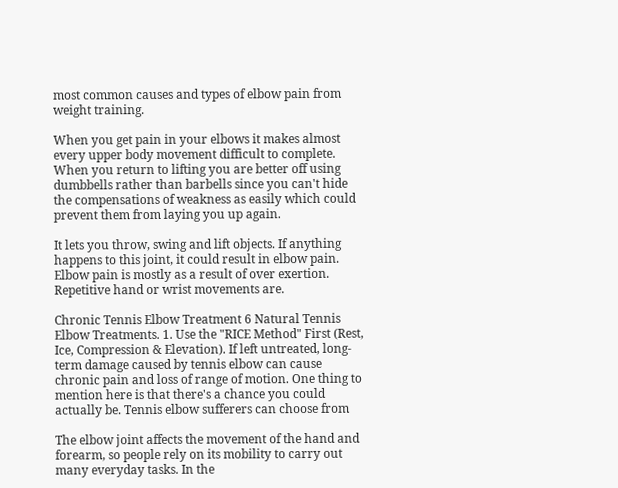most common causes and types of elbow pain from weight training.

When you get pain in your elbows it makes almost every upper body movement difficult to complete. When you return to lifting you are better off using dumbbells rather than barbells since you can't hide the compensations of weakness as easily which could prevent them from laying you up again.

It lets you throw, swing and lift objects. If anything happens to this joint, it could result in elbow pain. Elbow pain is mostly as a result of over exertion. Repetitive hand or wrist movements are.

Chronic Tennis Elbow Treatment 6 Natural Tennis Elbow Treatments. 1. Use the "RICE Method" First (Rest, Ice, Compression & Elevation). If left untreated, long-term damage caused by tennis elbow can cause chronic pain and loss of range of motion. One thing to mention here is that there's a chance you could actually be. Tennis elbow sufferers can choose from

The elbow joint affects the movement of the hand and forearm, so people rely on its mobility to carry out many everyday tasks. In the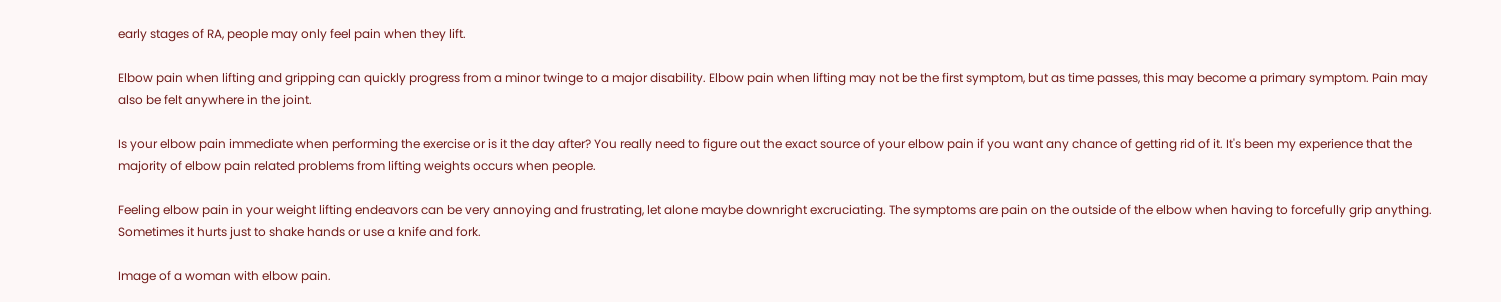early stages of RA, people may only feel pain when they lift.

Elbow pain when lifting and gripping can quickly progress from a minor twinge to a major disability. Elbow pain when lifting may not be the first symptom, but as time passes, this may become a primary symptom. Pain may also be felt anywhere in the joint.

Is your elbow pain immediate when performing the exercise or is it the day after? You really need to figure out the exact source of your elbow pain if you want any chance of getting rid of it. It's been my experience that the majority of elbow pain related problems from lifting weights occurs when people.

Feeling elbow pain in your weight lifting endeavors can be very annoying and frustrating, let alone maybe downright excruciating. The symptoms are pain on the outside of the elbow when having to forcefully grip anything. Sometimes it hurts just to shake hands or use a knife and fork.

Image of a woman with elbow pain.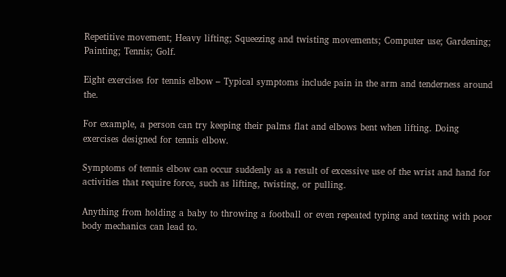Repetitive movement; Heavy lifting; Squeezing and twisting movements; Computer use; Gardening; Painting; Tennis; Golf.

Eight exercises for tennis elbow – Typical symptoms include pain in the arm and tenderness around the.

For example, a person can try keeping their palms flat and elbows bent when lifting. Doing exercises designed for tennis elbow.

Symptoms of tennis elbow can occur suddenly as a result of excessive use of the wrist and hand for activities that require force, such as lifting, twisting, or pulling.

Anything from holding a baby to throwing a football or even repeated typing and texting with poor body mechanics can lead to.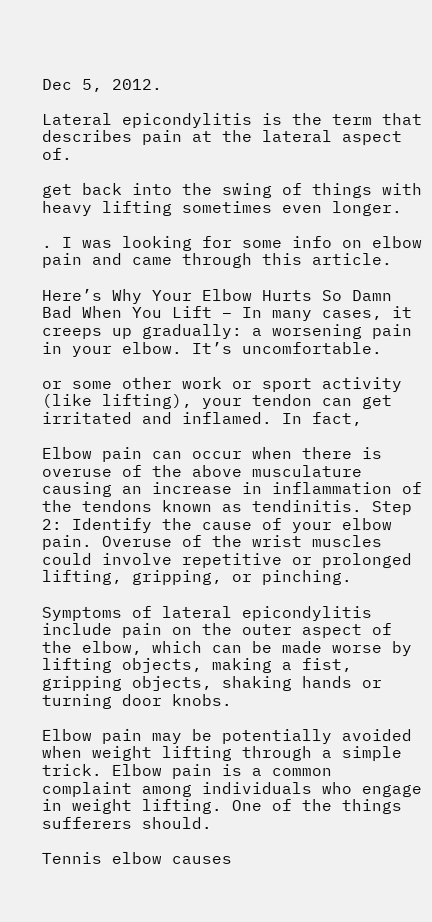Dec 5, 2012.

Lateral epicondylitis is the term that describes pain at the lateral aspect of.

get back into the swing of things with heavy lifting sometimes even longer.

. I was looking for some info on elbow pain and came through this article.

Here’s Why Your Elbow Hurts So Damn Bad When You Lift – In many cases, it creeps up gradually: a worsening pain in your elbow. It’s uncomfortable.

or some other work or sport activity (like lifting), your tendon can get irritated and inflamed. In fact,

Elbow pain can occur when there is overuse of the above musculature causing an increase in inflammation of the tendons known as tendinitis. Step 2: Identify the cause of your elbow pain. Overuse of the wrist muscles could involve repetitive or prolonged lifting, gripping, or pinching.

Symptoms of lateral epicondylitis include pain on the outer aspect of the elbow, which can be made worse by lifting objects, making a fist, gripping objects, shaking hands or turning door knobs.

Elbow pain may be potentially avoided when weight lifting through a simple trick. Elbow pain is a common complaint among individuals who engage in weight lifting. One of the things sufferers should.

Tennis elbow causes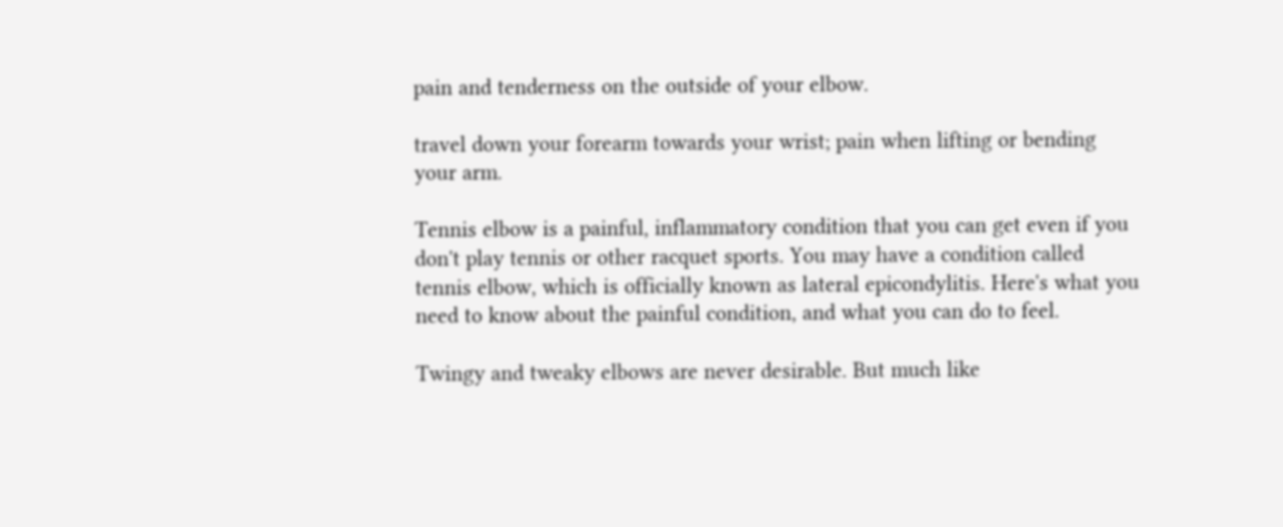pain and tenderness on the outside of your elbow.

travel down your forearm towards your wrist; pain when lifting or bending your arm.

Tennis elbow is a painful, inflammatory condition that you can get even if you don't play tennis or other racquet sports. You may have a condition called tennis elbow, which is officially known as lateral epicondylitis. Here's what you need to know about the painful condition, and what you can do to feel.

Twingy and tweaky elbows are never desirable. But much like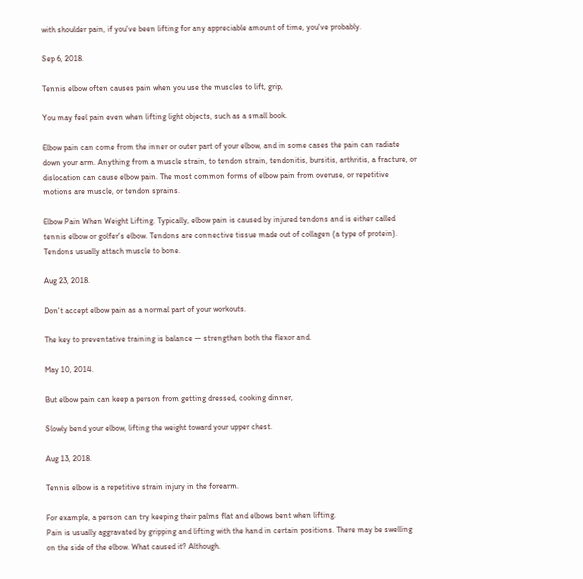with shoulder pain, if you've been lifting for any appreciable amount of time, you've probably.

Sep 6, 2018.

Tennis elbow often causes pain when you use the muscles to lift, grip,

You may feel pain even when lifting light objects, such as a small book.

Elbow pain can come from the inner or outer part of your elbow, and in some cases the pain can radiate down your arm. Anything from a muscle strain, to tendon strain, tendonitis, bursitis, arthritis, a fracture, or dislocation can cause elbow pain. The most common forms of elbow pain from overuse, or repetitive motions are muscle, or tendon sprains.

Elbow Pain When Weight Lifting. Typically, elbow pain is caused by injured tendons and is either called tennis elbow or golfer's elbow. Tendons are connective tissue made out of collagen (a type of protein). Tendons usually attach muscle to bone.

Aug 23, 2018.

Don't accept elbow pain as a normal part of your workouts.

The key to preventative training is balance — strengthen both the flexor and.

May 10, 2014.

But elbow pain can keep a person from getting dressed, cooking dinner,

Slowly bend your elbow, lifting the weight toward your upper chest.

Aug 13, 2018.

Tennis elbow is a repetitive strain injury in the forearm.

For example, a person can try keeping their palms flat and elbows bent when lifting.
Pain is usually aggravated by gripping and lifting with the hand in certain positions. There may be swelling on the side of the elbow. What caused it? Although.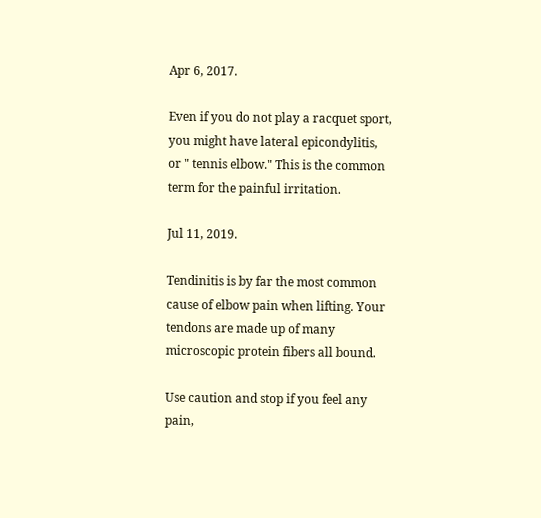Apr 6, 2017.

Even if you do not play a racquet sport, you might have lateral epicondylitis, or " tennis elbow." This is the common term for the painful irritation.

Jul 11, 2019.

Tendinitis is by far the most common cause of elbow pain when lifting. Your tendons are made up of many microscopic protein fibers all bound.

Use caution and stop if you feel any pain,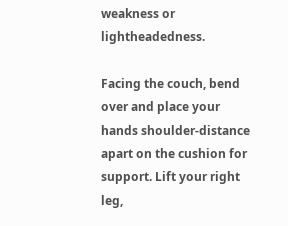weakness or lightheadedness.

Facing the couch, bend over and place your hands shoulder-distance apart on the cushion for support. Lift your right leg,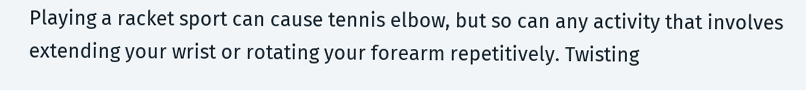Playing a racket sport can cause tennis elbow, but so can any activity that involves extending your wrist or rotating your forearm repetitively. Twisting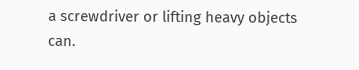a screwdriver or lifting heavy objects can.